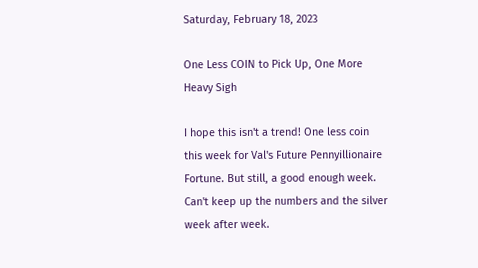Saturday, February 18, 2023

One Less COIN to Pick Up, One More Heavy Sigh

I hope this isn't a trend! One less coin this week for Val's Future Pennyillionaire Fortune. But still, a good enough week. Can't keep up the numbers and the silver week after week.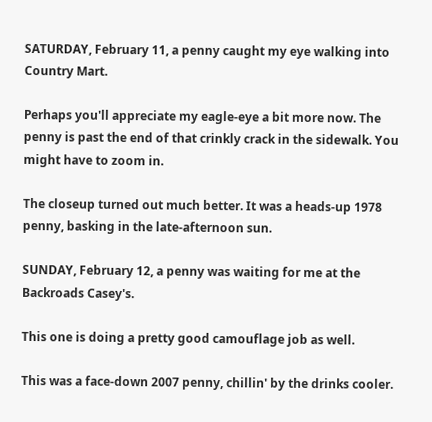SATURDAY, February 11, a penny caught my eye walking into Country Mart.

Perhaps you'll appreciate my eagle-eye a bit more now. The penny is past the end of that crinkly crack in the sidewalk. You might have to zoom in.

The closeup turned out much better. It was a heads-up 1978 penny, basking in the late-afternoon sun.

SUNDAY, February 12, a penny was waiting for me at the Backroads Casey's.

This one is doing a pretty good camouflage job as well.

This was a face-down 2007 penny, chillin' by the drinks cooler.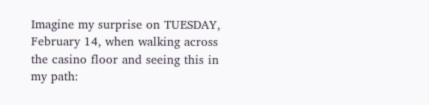Imagine my surprise on TUESDAY, February 14, when walking across the casino floor and seeing this in my path: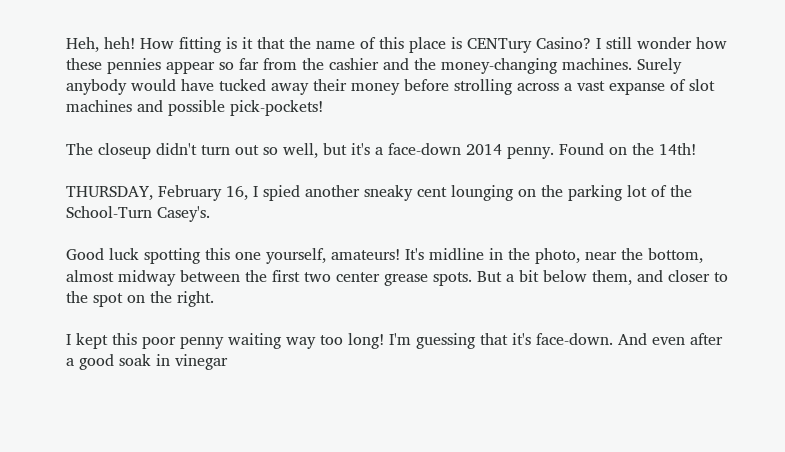Heh, heh! How fitting is it that the name of this place is CENTury Casino? I still wonder how these pennies appear so far from the cashier and the money-changing machines. Surely anybody would have tucked away their money before strolling across a vast expanse of slot machines and possible pick-pockets!

The closeup didn't turn out so well, but it's a face-down 2014 penny. Found on the 14th!

THURSDAY, February 16, I spied another sneaky cent lounging on the parking lot of the School-Turn Casey's.

Good luck spotting this one yourself, amateurs! It's midline in the photo, near the bottom, almost midway between the first two center grease spots. But a bit below them, and closer to the spot on the right.

I kept this poor penny waiting way too long! I'm guessing that it's face-down. And even after a good soak in vinegar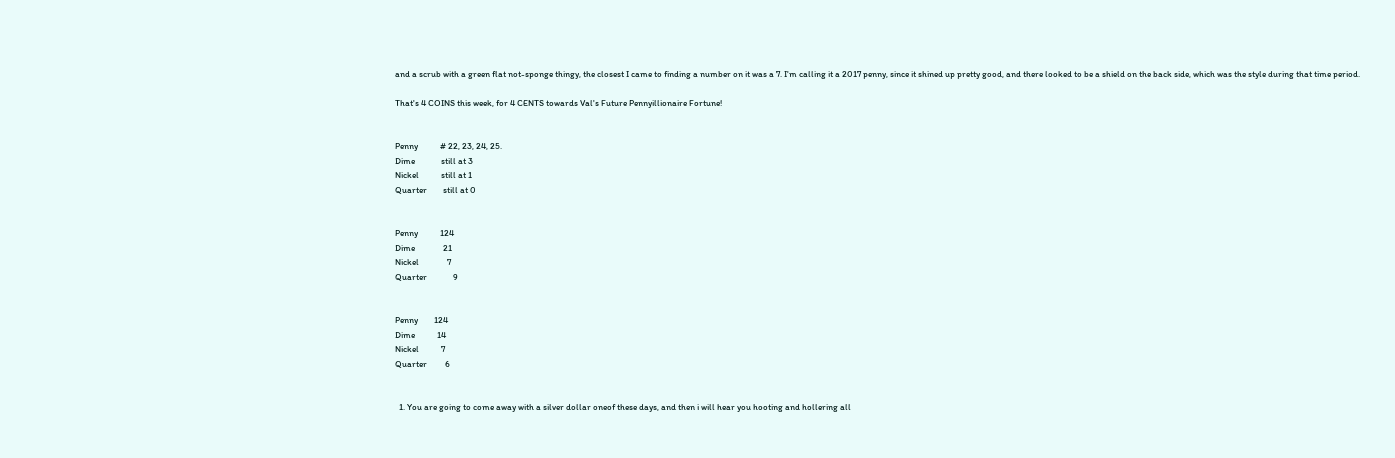and a scrub with a green flat not-sponge thingy, the closest I came to finding a number on it was a 7. I'm calling it a 2017 penny, since it shined up pretty good, and there looked to be a shield on the back side, which was the style during that time period.

That's 4 COINS this week, for 4 CENTS towards Val's Future Pennyillionaire Fortune!


Penny           # 22, 23, 24, 25.
Dime             still at 3
Nickel           still at 1
Quarter        still at 0


Penny           124
Dime              21
Nickel              7
Quarter             9


Penny        124
Dime           14
Nickel           7
Quarter         6


  1. You are going to come away with a silver dollar oneof these days, and then i will hear you hooting and hollering all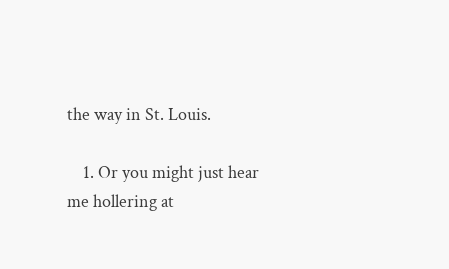the way in St. Louis.

    1. Or you might just hear me hollering at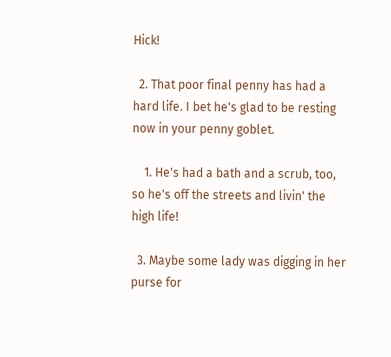Hick!

  2. That poor final penny has had a hard life. I bet he's glad to be resting now in your penny goblet.

    1. He's had a bath and a scrub, too, so he's off the streets and livin' the high life!

  3. Maybe some lady was digging in her purse for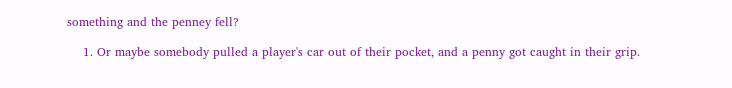something and the penney fell?

    1. Or maybe somebody pulled a player's car out of their pocket, and a penny got caught in their grip.